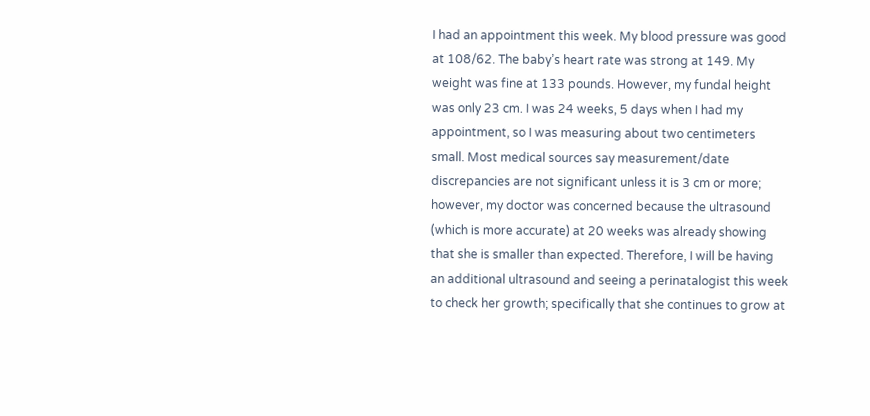I had an appointment this week. My blood pressure was good at 108/62. The baby’s heart rate was strong at 149. My weight was fine at 133 pounds. However, my fundal height was only 23 cm. I was 24 weeks, 5 days when I had my appointment, so I was measuring about two centimeters small. Most medical sources say measurement/date discrepancies are not significant unless it is 3 cm or more; however, my doctor was concerned because the ultrasound (which is more accurate) at 20 weeks was already showing that she is smaller than expected. Therefore, I will be having an additional ultrasound and seeing a perinatalogist this week to check her growth; specifically that she continues to grow at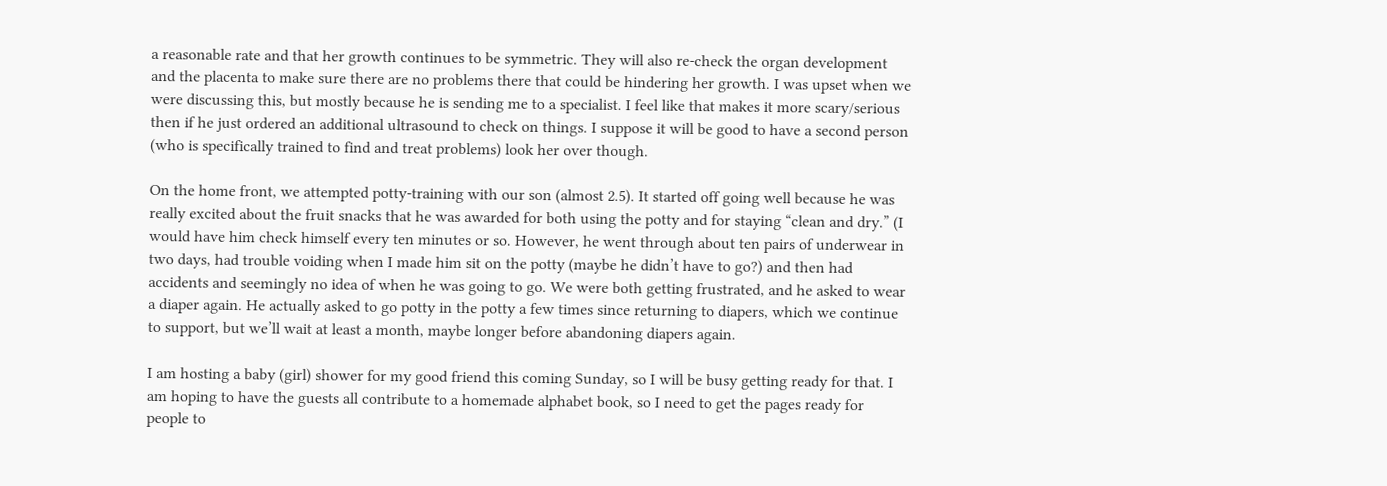a reasonable rate and that her growth continues to be symmetric. They will also re-check the organ development and the placenta to make sure there are no problems there that could be hindering her growth. I was upset when we were discussing this, but mostly because he is sending me to a specialist. I feel like that makes it more scary/serious then if he just ordered an additional ultrasound to check on things. I suppose it will be good to have a second person (who is specifically trained to find and treat problems) look her over though.

On the home front, we attempted potty-training with our son (almost 2.5). It started off going well because he was really excited about the fruit snacks that he was awarded for both using the potty and for staying “clean and dry.” (I would have him check himself every ten minutes or so. However, he went through about ten pairs of underwear in two days, had trouble voiding when I made him sit on the potty (maybe he didn’t have to go?) and then had accidents and seemingly no idea of when he was going to go. We were both getting frustrated, and he asked to wear a diaper again. He actually asked to go potty in the potty a few times since returning to diapers, which we continue to support, but we’ll wait at least a month, maybe longer before abandoning diapers again.

I am hosting a baby (girl) shower for my good friend this coming Sunday, so I will be busy getting ready for that. I am hoping to have the guests all contribute to a homemade alphabet book, so I need to get the pages ready for people to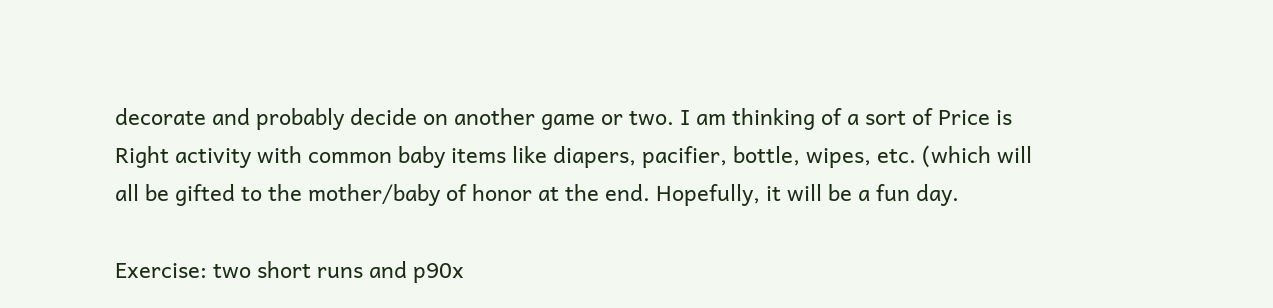decorate and probably decide on another game or two. I am thinking of a sort of Price is Right activity with common baby items like diapers, pacifier, bottle, wipes, etc. (which will all be gifted to the mother/baby of honor at the end. Hopefully, it will be a fun day.

Exercise: two short runs and p90x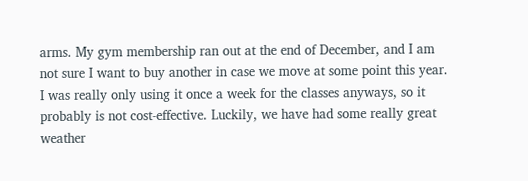arms. My gym membership ran out at the end of December, and I am not sure I want to buy another in case we move at some point this year. I was really only using it once a week for the classes anyways, so it probably is not cost-effective. Luckily, we have had some really great weather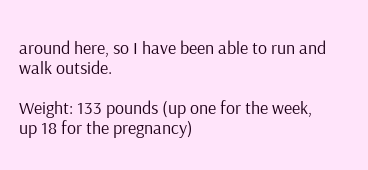around here, so I have been able to run and walk outside.

Weight: 133 pounds (up one for the week, up 18 for the pregnancy)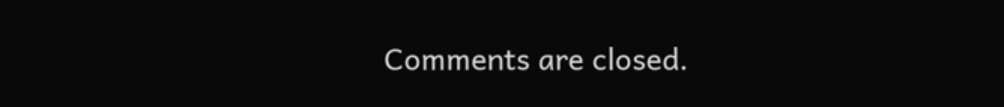Comments are closed.